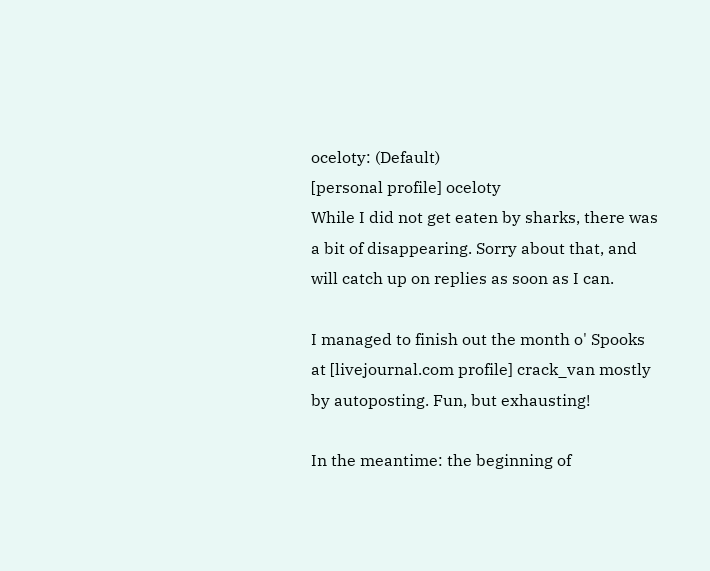oceloty: (Default)
[personal profile] oceloty
While I did not get eaten by sharks, there was a bit of disappearing. Sorry about that, and will catch up on replies as soon as I can.

I managed to finish out the month o' Spooks at [livejournal.com profile] crack_van mostly by autoposting. Fun, but exhausting!

In the meantime: the beginning of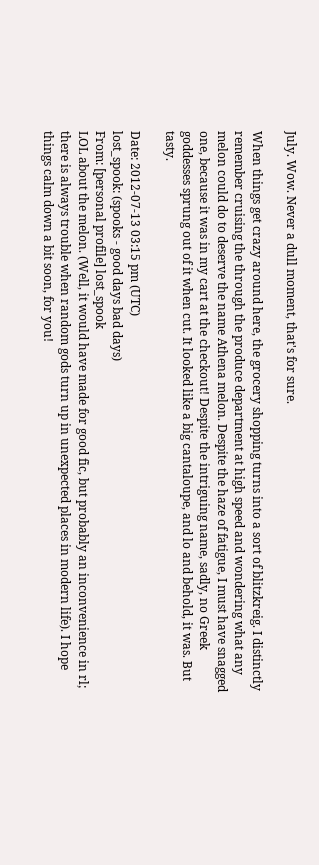July. Wow. Never a dull moment, that's for sure.

When things get crazy around here, the grocery shopping turns into a sort of blitzkreig. I distinctly remember cruising the through the produce department at high speed and wondering what any melon could do to deserve the name Athena melon. Despite the haze of fatigue, I must have snagged one, because it was in my cart at the checkout! Despite the intriguing name, sadly, no Greek goddesses sprung out of it when cut. It looked like a big cantaloupe, and lo and behold, it was. But tasty.

Date: 2012-07-13 03:15 pm (UTC)
lost_spook: (spooks - good days bad days)
From: [personal profile] lost_spook
LOL about the melon. (Well, it would have made for good fic, but probably an inconvenience in rl; there is always trouble when random gods turn up in unexpected places in modern life). I hope things calm down a bit soon, for you!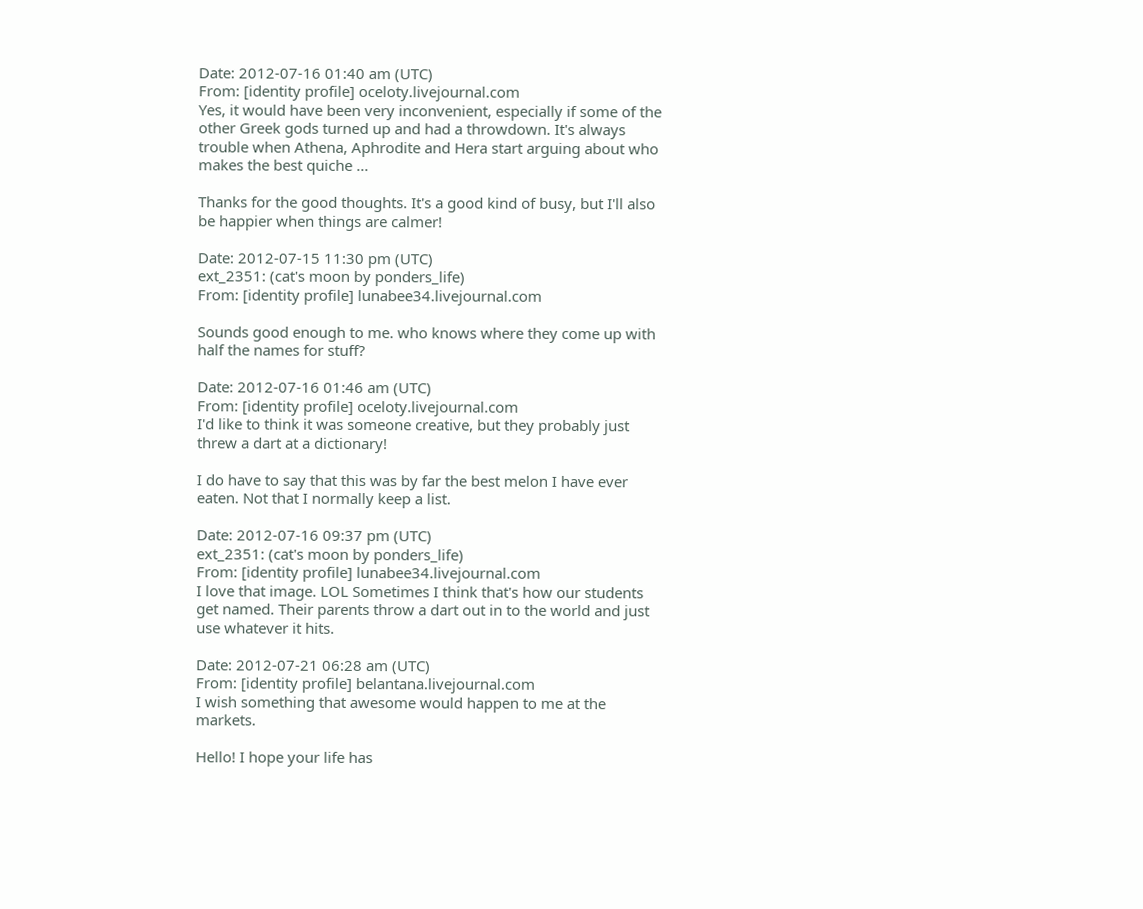Date: 2012-07-16 01:40 am (UTC)
From: [identity profile] oceloty.livejournal.com
Yes, it would have been very inconvenient, especially if some of the other Greek gods turned up and had a throwdown. It's always trouble when Athena, Aphrodite and Hera start arguing about who makes the best quiche ...

Thanks for the good thoughts. It's a good kind of busy, but I'll also be happier when things are calmer!

Date: 2012-07-15 11:30 pm (UTC)
ext_2351: (cat's moon by ponders_life)
From: [identity profile] lunabee34.livejournal.com

Sounds good enough to me. who knows where they come up with half the names for stuff?

Date: 2012-07-16 01:46 am (UTC)
From: [identity profile] oceloty.livejournal.com
I'd like to think it was someone creative, but they probably just threw a dart at a dictionary!

I do have to say that this was by far the best melon I have ever eaten. Not that I normally keep a list.

Date: 2012-07-16 09:37 pm (UTC)
ext_2351: (cat's moon by ponders_life)
From: [identity profile] lunabee34.livejournal.com
I love that image. LOL Sometimes I think that's how our students get named. Their parents throw a dart out in to the world and just use whatever it hits.

Date: 2012-07-21 06:28 am (UTC)
From: [identity profile] belantana.livejournal.com
I wish something that awesome would happen to me at the markets.

Hello! I hope your life has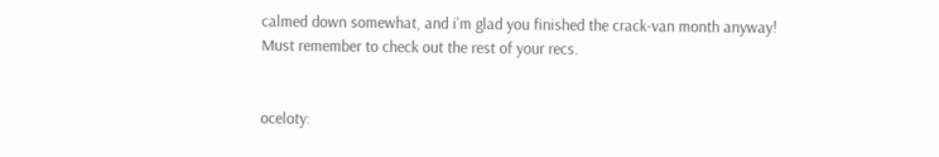calmed down somewhat, and i'm glad you finished the crack-van month anyway! Must remember to check out the rest of your recs.


oceloty: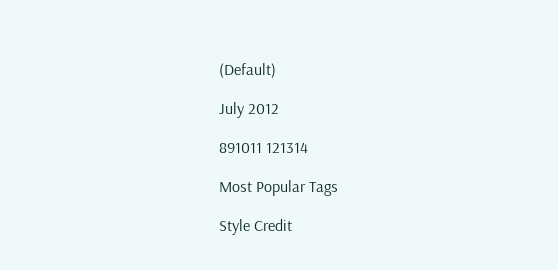(Default)

July 2012

891011 121314

Most Popular Tags

Style Credit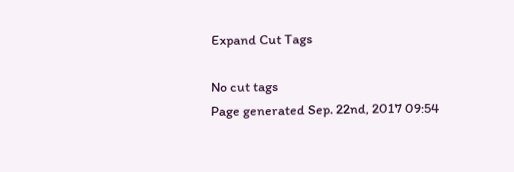Expand Cut Tags

No cut tags
Page generated Sep. 22nd, 2017 09:54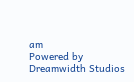am
Powered by Dreamwidth Studios